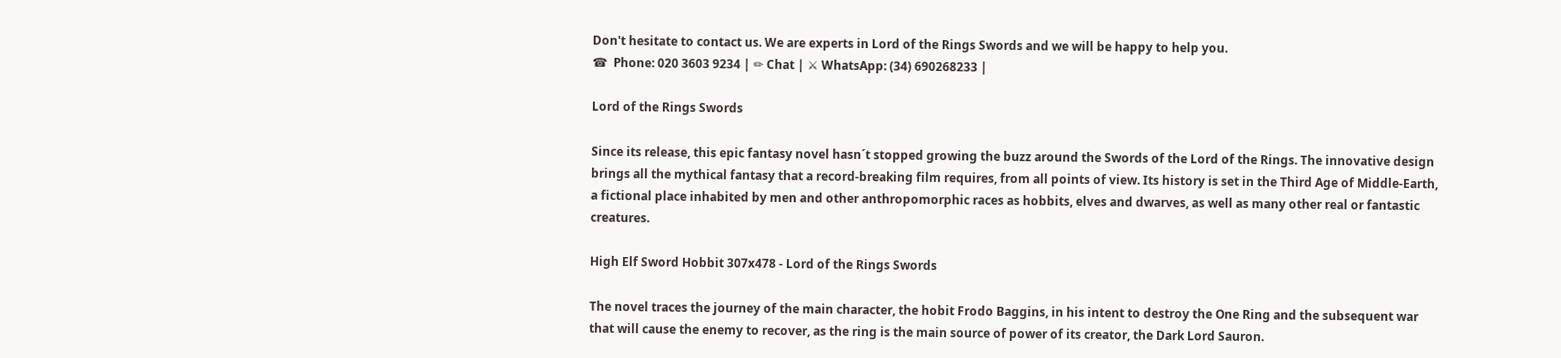Don't hesitate to contact us. We are experts in Lord of the Rings Swords and we will be happy to help you.
☎  Phone: 020 3603 9234 | ✏ Chat | ⚔ WhatsApp: (34) 690268233 |

Lord of the Rings Swords

Since its release, this epic fantasy novel hasn´t stopped growing the buzz around the Swords of the Lord of the Rings. The innovative design brings all the mythical fantasy that a record-breaking film requires, from all points of view. Its history is set in the Third Age of Middle-Earth, a fictional place inhabited by men and other anthropomorphic races as hobbits, elves and dwarves, as well as many other real or fantastic creatures.

High Elf Sword Hobbit 307x478 - Lord of the Rings Swords

The novel traces the journey of the main character, the hobit Frodo Baggins, in his intent to destroy the One Ring and the subsequent war that will cause the enemy to recover, as the ring is the main source of power of its creator, the Dark Lord Sauron.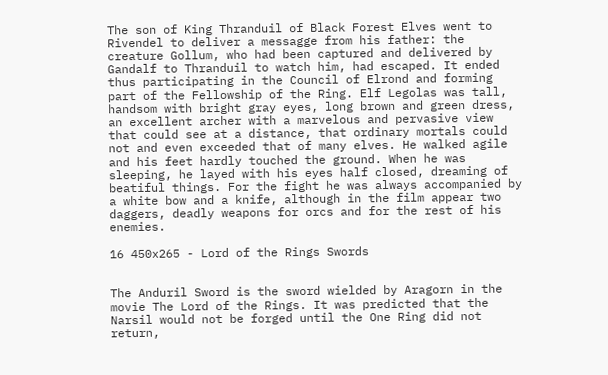The son of King Thranduil of Black Forest Elves went to Rivendel to deliver a messagge from his father: the creature Gollum, who had been captured and delivered by Gandalf to Thranduil to watch him, had escaped. It ended thus participating in the Council of Elrond and forming part of the Fellowship of the Ring. Elf Legolas was tall, handsom with bright gray eyes, long brown and green dress, an excellent archer with a marvelous and pervasive view that could see at a distance, that ordinary mortals could not and even exceeded that of many elves. He walked agile and his feet hardly touched the ground. When he was sleeping, he layed with his eyes half closed, dreaming of beatiful things. For the fight he was always accompanied by a white bow and a knife, although in the film appear two daggers, deadly weapons for orcs and for the rest of his enemies.

16 450x265 - Lord of the Rings Swords


The Anduril Sword is the sword wielded by Aragorn in the movie The Lord of the Rings. It was predicted that the Narsil would not be forged until the One Ring did not return,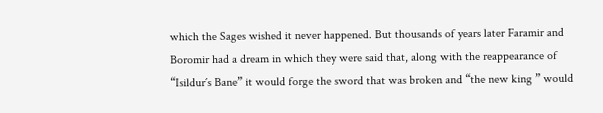which the Sages wished it never happened. But thousands of years later Faramir and Boromir had a dream in which they were said that, along with the reappearance of “Isildur´s Bane” it would forge the sword that was broken and “the new king ” would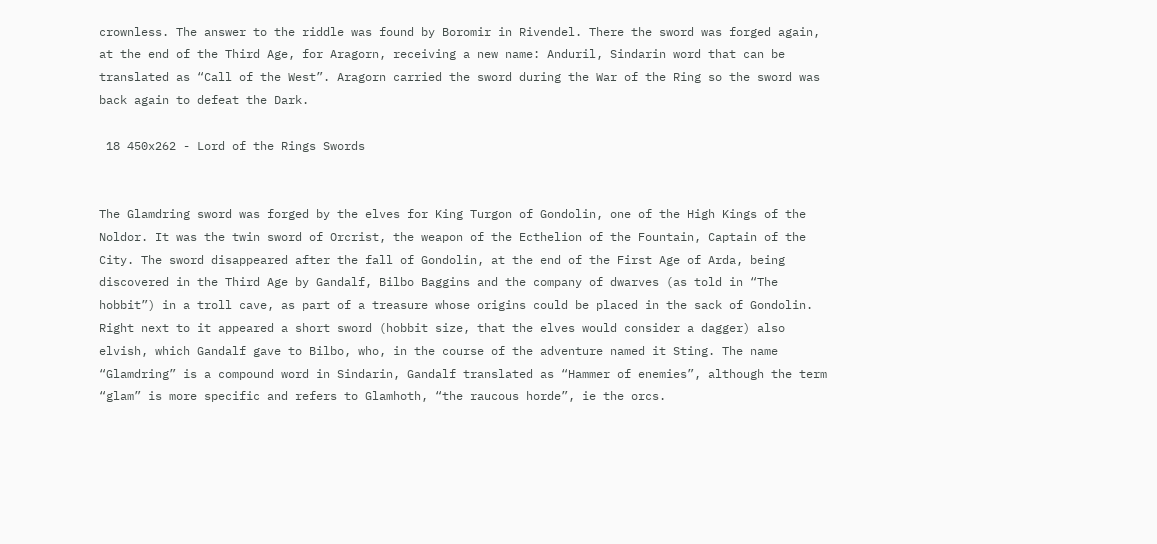crownless. The answer to the riddle was found by Boromir in Rivendel. There the sword was forged again, at the end of the Third Age, for Aragorn, receiving a new name: Anduril, Sindarin word that can be translated as “Call of the West”. Aragorn carried the sword during the War of the Ring so the sword was back again to defeat the Dark.

 18 450x262 - Lord of the Rings Swords


The Glamdring sword was forged by the elves for King Turgon of Gondolin, one of the High Kings of the Noldor. It was the twin sword of Orcrist, the weapon of the Ecthelion of the Fountain, Captain of the City. The sword disappeared after the fall of Gondolin, at the end of the First Age of Arda, being discovered in the Third Age by Gandalf, Bilbo Baggins and the company of dwarves (as told in “The hobbit”) in a troll cave, as part of a treasure whose origins could be placed in the sack of Gondolin. Right next to it appeared a short sword (hobbit size, that the elves would consider a dagger) also elvish, which Gandalf gave to Bilbo, who, in the course of the adventure named it Sting. The name “Glamdring” is a compound word in Sindarin, Gandalf translated as “Hammer of enemies”, although the term “glam” is more specific and refers to Glamhoth, “the raucous horde”, ie the orcs.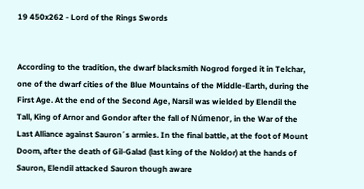19 450x262 - Lord of the Rings Swords


According to the tradition, the dwarf blacksmith Nogrod forged it in Telchar, one of the dwarf cities of the Blue Mountains of the Middle-Earth, during the First Age. At the end of the Second Age, Narsil was wielded by Elendil the Tall, King of Arnor and Gondor after the fall of Númenor, in the War of the Last Alliance against Sauron´s armies. In the final battle, at the foot of Mount Doom, after the death of Gil-Galad (last king of the Noldor) at the hands of Sauron, Elendil attacked Sauron though aware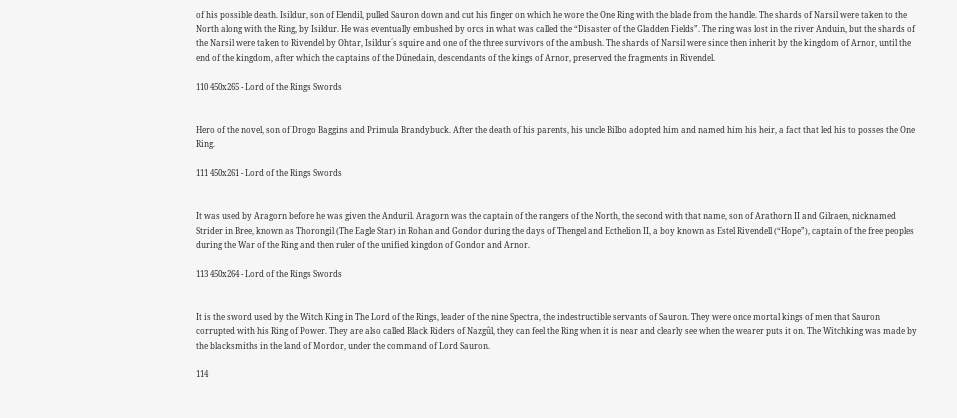of his possible death. Isildur, son of Elendil, pulled Sauron down and cut his finger on which he wore the One Ring with the blade from the handle. The shards of Narsil were taken to the North along with the Ring, by Isildur. He was eventually embushed by orcs in what was called the “Disaster of the Gladden Fields”. The ring was lost in the river Anduin, but the shards of the Narsil were taken to Rivendel by Ohtar, Isildur´s squire and one of the three survivors of the ambush. The shards of Narsil were since then inherit by the kingdom of Arnor, until the end of the kingdom, after which the captains of the Dúnedain, descendants of the kings of Arnor, preserved the fragments in Rivendel.

110 450x265 - Lord of the Rings Swords


Hero of the novel, son of Drogo Baggins and Primula Brandybuck. After the death of his parents, his uncle Bilbo adopted him and named him his heir, a fact that led his to posses the One Ring.

111 450x261 - Lord of the Rings Swords


It was used by Aragorn before he was given the Anduril. Aragorn was the captain of the rangers of the North, the second with that name, son of Arathorn II and Gilraen, nicknamed Strider in Bree, known as Thorongil (The Eagle Star) in Rohan and Gondor during the days of Thengel and Ecthelion II, a boy known as Estel Rivendell (“Hope”), captain of the free peoples during the War of the Ring and then ruler of the unified kingdon of Gondor and Arnor.

113 450x264 - Lord of the Rings Swords


It is the sword used by the Witch King in The Lord of the Rings, leader of the nine Spectra, the indestructible servants of Sauron. They were once mortal kings of men that Sauron corrupted with his Ring of Power. They are also called Black Riders of Nazgûl, they can feel the Ring when it is near and clearly see when the wearer puts it on. The Witchking was made by the blacksmiths in the land of Mordor, under the command of Lord Sauron.

114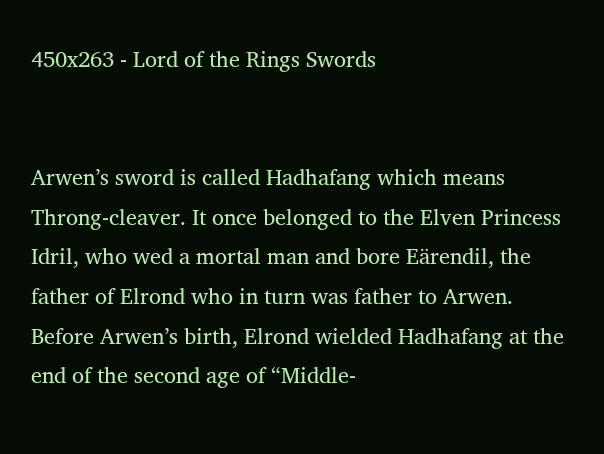450x263 - Lord of the Rings Swords


Arwen’s sword is called Hadhafang which means Throng-cleaver. It once belonged to the Elven Princess Idril, who wed a mortal man and bore Eärendil, the father of Elrond who in turn was father to Arwen. Before Arwen’s birth, Elrond wielded Hadhafang at the end of the second age of “Middle-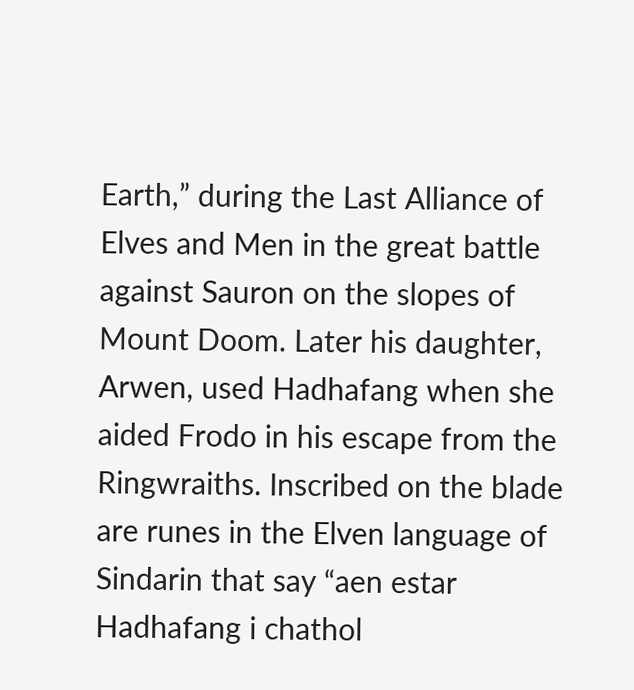Earth,” during the Last Alliance of Elves and Men in the great battle against Sauron on the slopes of Mount Doom. Later his daughter, Arwen, used Hadhafang when she aided Frodo in his escape from the Ringwraiths. Inscribed on the blade are runes in the Elven language of Sindarin that say “aen estar Hadhafang i chathol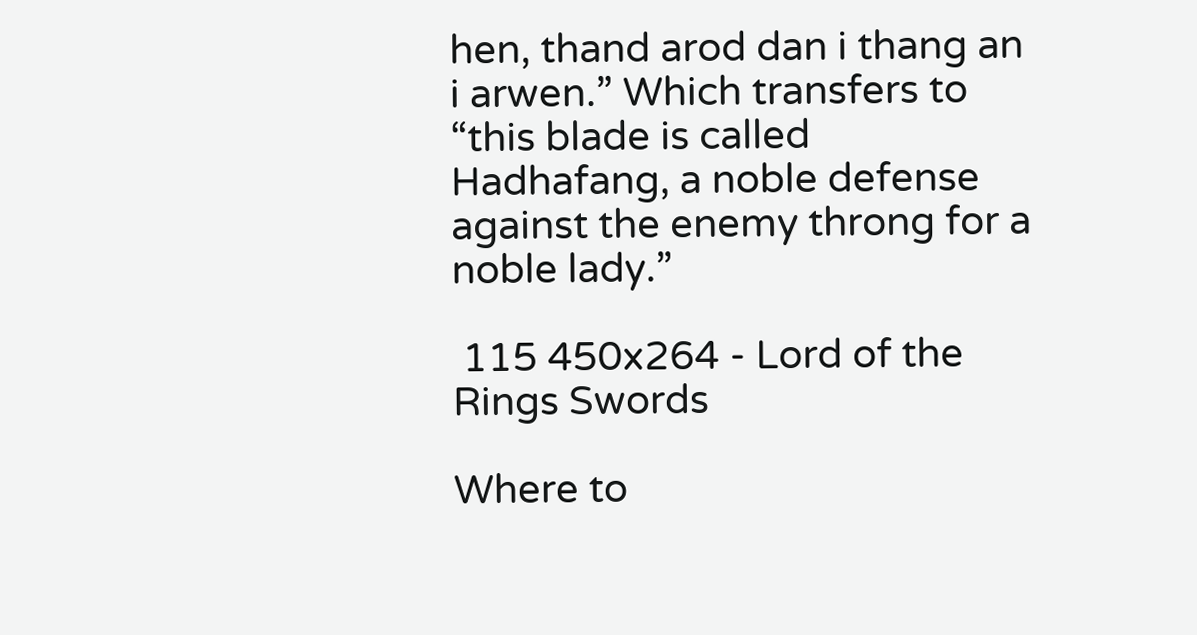hen, thand arod dan i thang an i arwen.” Which transfers to “this blade is called Hadhafang, a noble defense against the enemy throng for a noble lady.”

 115 450x264 - Lord of the Rings Swords

Where to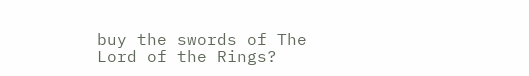buy the swords of The Lord of the Rings?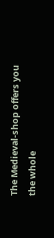The Medieval-shop offers you the whole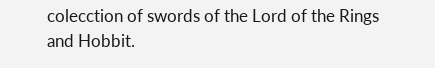colecction of swords of the Lord of the Rings and Hobbit.